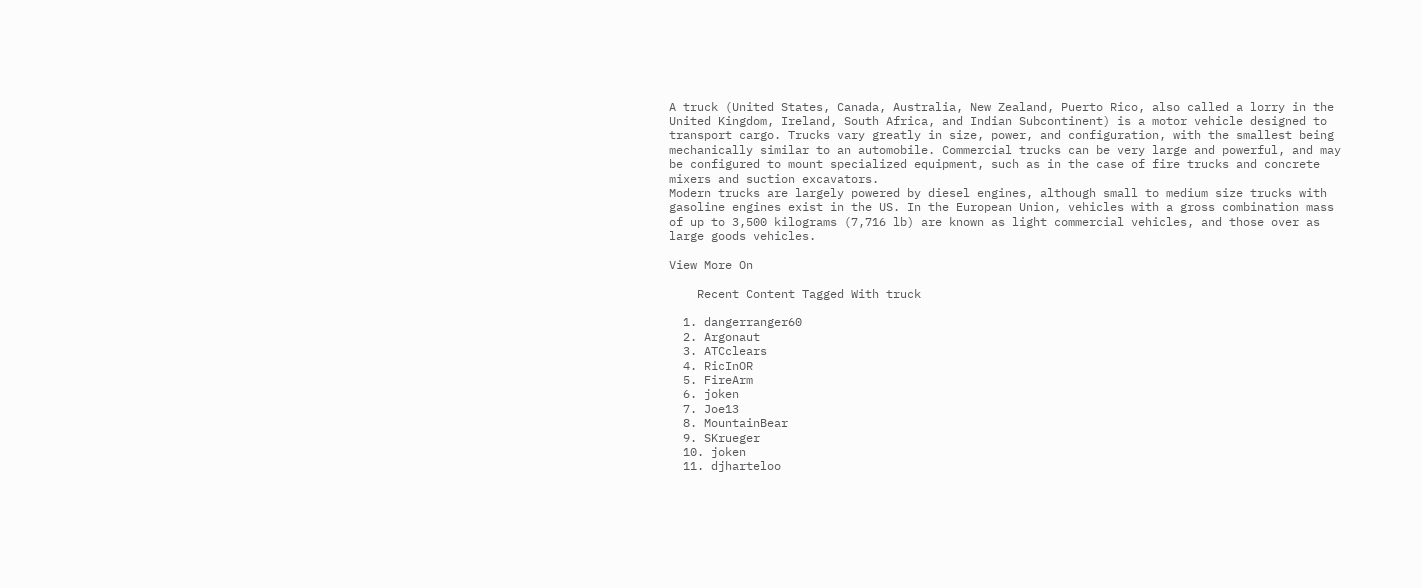A truck (United States, Canada, Australia, New Zealand, Puerto Rico, also called a lorry in the United Kingdom, Ireland, South Africa, and Indian Subcontinent) is a motor vehicle designed to transport cargo. Trucks vary greatly in size, power, and configuration, with the smallest being mechanically similar to an automobile. Commercial trucks can be very large and powerful, and may be configured to mount specialized equipment, such as in the case of fire trucks and concrete mixers and suction excavators.
Modern trucks are largely powered by diesel engines, although small to medium size trucks with gasoline engines exist in the US. In the European Union, vehicles with a gross combination mass of up to 3,500 kilograms (7,716 lb) are known as light commercial vehicles, and those over as large goods vehicles.

View More On

    Recent Content Tagged With truck

  1. dangerranger60
  2. Argonaut
  3. ATCclears
  4. RicInOR
  5. FireArm
  6. joken
  7. Joe13
  8. MountainBear
  9. SKrueger
  10. joken
  11. djharteloo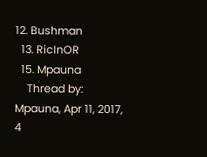12. Bushman
  13. RicInOR
  15. Mpauna
    Thread by: Mpauna, Apr 11, 2017, 4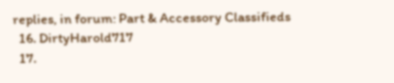replies, in forum: Part & Accessory Classifieds
  16. DirtyHarold717
  17.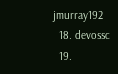jmurray192
  18. devossc
  19.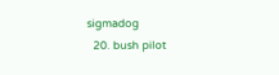sigmadog
  20. bush pilot